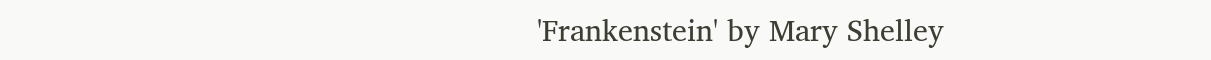'Frankenstein' by Mary Shelley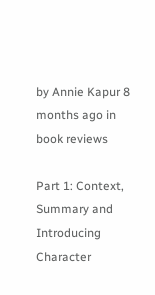by Annie Kapur 8 months ago in book reviews

Part 1: Context, Summary and Introducing Character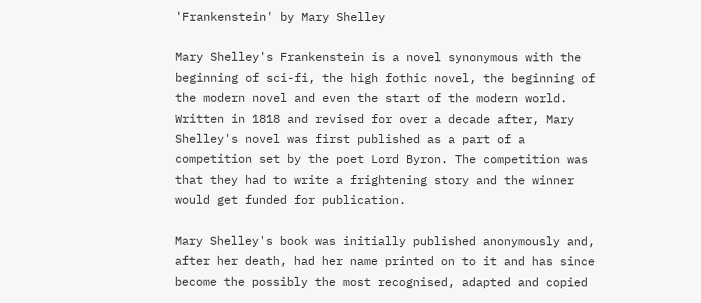'Frankenstein' by Mary Shelley

Mary Shelley's Frankenstein is a novel synonymous with the beginning of sci-fi, the high fothic novel, the beginning of the modern novel and even the start of the modern world. Written in 1818 and revised for over a decade after, Mary Shelley's novel was first published as a part of a competition set by the poet Lord Byron. The competition was that they had to write a frightening story and the winner would get funded for publication.

Mary Shelley's book was initially published anonymously and, after her death, had her name printed on to it and has since become the possibly the most recognised, adapted and copied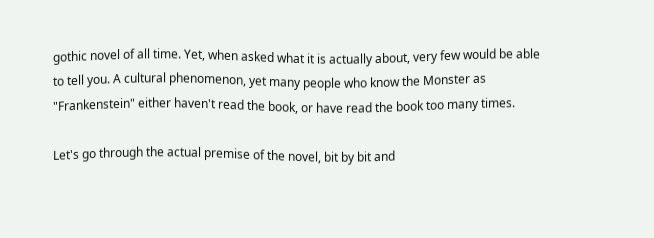gothic novel of all time. Yet, when asked what it is actually about, very few would be able to tell you. A cultural phenomenon, yet many people who know the Monster as "Frankenstein" either haven't read the book, or have read the book too many times.

Let's go through the actual premise of the novel, bit by bit and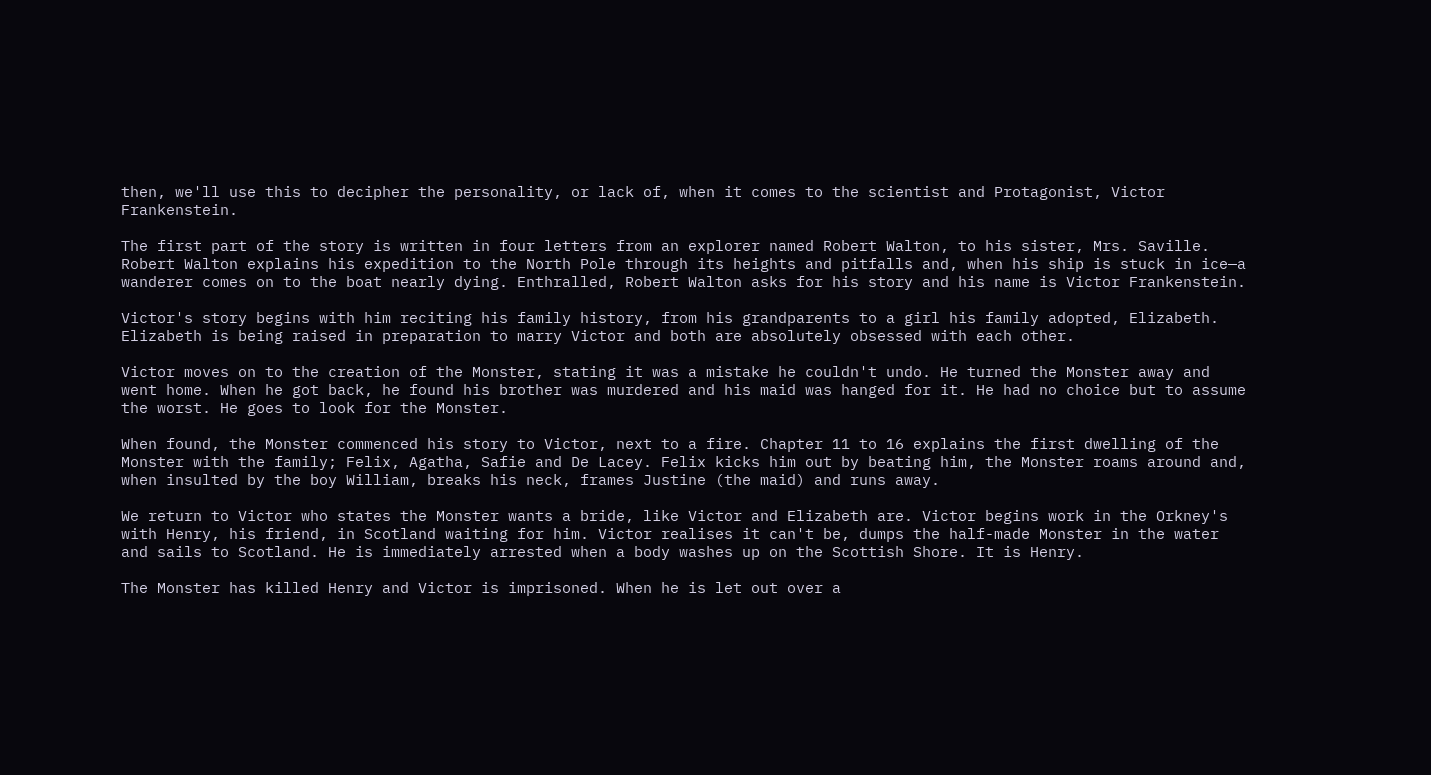then, we'll use this to decipher the personality, or lack of, when it comes to the scientist and Protagonist, Victor Frankenstein.

The first part of the story is written in four letters from an explorer named Robert Walton, to his sister, Mrs. Saville. Robert Walton explains his expedition to the North Pole through its heights and pitfalls and, when his ship is stuck in ice—a wanderer comes on to the boat nearly dying. Enthralled, Robert Walton asks for his story and his name is Victor Frankenstein.

Victor's story begins with him reciting his family history, from his grandparents to a girl his family adopted, Elizabeth. Elizabeth is being raised in preparation to marry Victor and both are absolutely obsessed with each other.

Victor moves on to the creation of the Monster, stating it was a mistake he couldn't undo. He turned the Monster away and went home. When he got back, he found his brother was murdered and his maid was hanged for it. He had no choice but to assume the worst. He goes to look for the Monster.

When found, the Monster commenced his story to Victor, next to a fire. Chapter 11 to 16 explains the first dwelling of the Monster with the family; Felix, Agatha, Safie and De Lacey. Felix kicks him out by beating him, the Monster roams around and, when insulted by the boy William, breaks his neck, frames Justine (the maid) and runs away.

We return to Victor who states the Monster wants a bride, like Victor and Elizabeth are. Victor begins work in the Orkney's with Henry, his friend, in Scotland waiting for him. Victor realises it can't be, dumps the half-made Monster in the water and sails to Scotland. He is immediately arrested when a body washes up on the Scottish Shore. It is Henry.

The Monster has killed Henry and Victor is imprisoned. When he is let out over a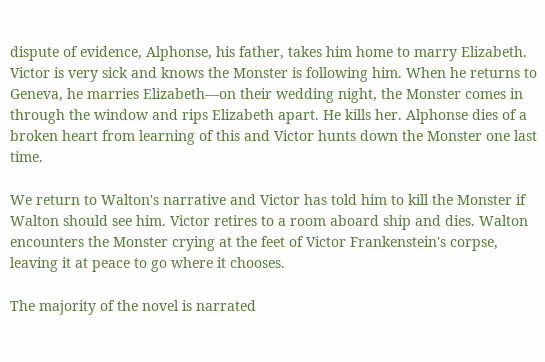dispute of evidence, Alphonse, his father, takes him home to marry Elizabeth. Victor is very sick and knows the Monster is following him. When he returns to Geneva, he marries Elizabeth—on their wedding night, the Monster comes in through the window and rips Elizabeth apart. He kills her. Alphonse dies of a broken heart from learning of this and Victor hunts down the Monster one last time.

We return to Walton's narrative and Victor has told him to kill the Monster if Walton should see him. Victor retires to a room aboard ship and dies. Walton encounters the Monster crying at the feet of Victor Frankenstein's corpse, leaving it at peace to go where it chooses.

The majority of the novel is narrated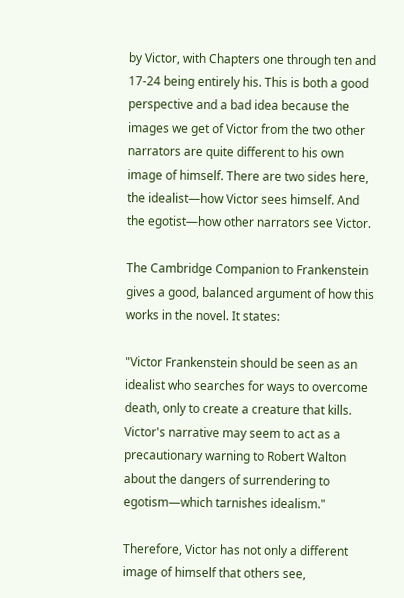by Victor, with Chapters one through ten and 17-24 being entirely his. This is both a good perspective and a bad idea because the images we get of Victor from the two other narrators are quite different to his own image of himself. There are two sides here, the idealist—how Victor sees himself. And the egotist—how other narrators see Victor.

The Cambridge Companion to Frankenstein gives a good, balanced argument of how this works in the novel. It states:

"Victor Frankenstein should be seen as an idealist who searches for ways to overcome death, only to create a creature that kills. Victor's narrative may seem to act as a precautionary warning to Robert Walton about the dangers of surrendering to egotism—which tarnishes idealism."

Therefore, Victor has not only a different image of himself that others see,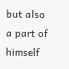but also a part of himself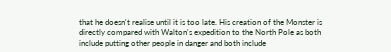that he doesn't realise until it is too late. His creation of the Monster is directly compared with Walton's expedition to the North Pole as both include putting other people in danger and both include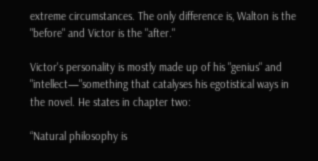extreme circumstances. The only difference is, Walton is the "before" and Victor is the "after."

Victor's personality is mostly made up of his "genius" and "intellect—"something that catalyses his egotistical ways in the novel. He states in chapter two:

“Natural philosophy is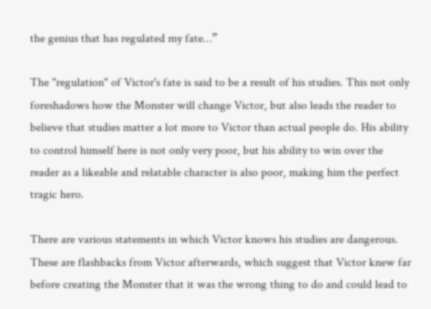the genius that has regulated my fate…”

The "regulation" of Victor's fate is said to be a result of his studies. This not only foreshadows how the Monster will change Victor, but also leads the reader to believe that studies matter a lot more to Victor than actual people do. His ability to control himself here is not only very poor, but his ability to win over the reader as a likeable and relatable character is also poor, making him the perfect tragic hero.

There are various statements in which Victor knows his studies are dangerous. These are flashbacks from Victor afterwards, which suggest that Victor knew far before creating the Monster that it was the wrong thing to do and could lead to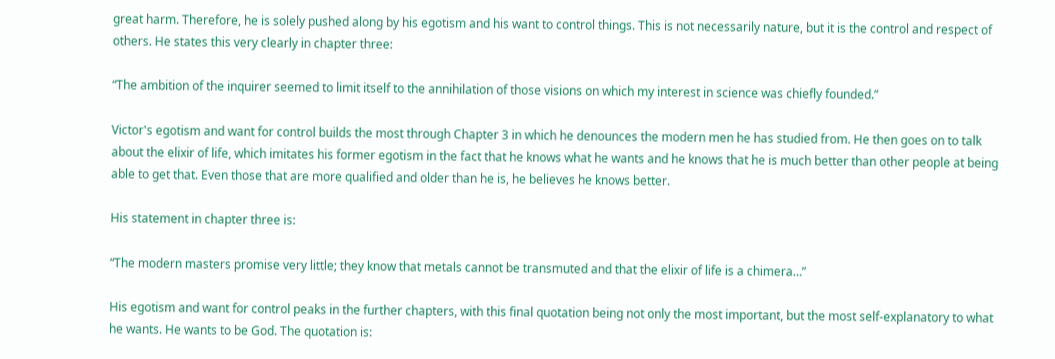great harm. Therefore, he is solely pushed along by his egotism and his want to control things. This is not necessarily nature, but it is the control and respect of others. He states this very clearly in chapter three:

“The ambition of the inquirer seemed to limit itself to the annihilation of those visions on which my interest in science was chiefly founded.”

Victor's egotism and want for control builds the most through Chapter 3 in which he denounces the modern men he has studied from. He then goes on to talk about the elixir of life, which imitates his former egotism in the fact that he knows what he wants and he knows that he is much better than other people at being able to get that. Even those that are more qualified and older than he is, he believes he knows better.

His statement in chapter three is:

“The modern masters promise very little; they know that metals cannot be transmuted and that the elixir of life is a chimera…”

His egotism and want for control peaks in the further chapters, with this final quotation being not only the most important, but the most self-explanatory to what he wants. He wants to be God. The quotation is: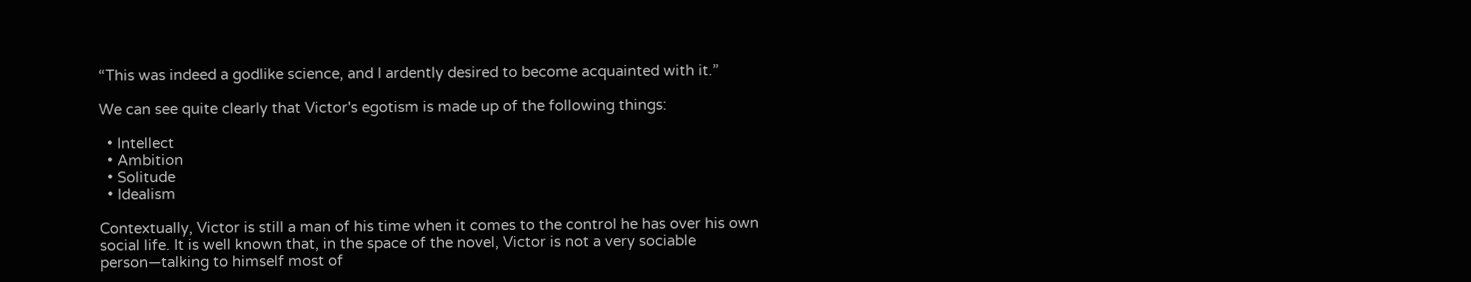“This was indeed a godlike science, and I ardently desired to become acquainted with it.”

We can see quite clearly that Victor's egotism is made up of the following things:

  • Intellect
  • Ambition
  • Solitude
  • Idealism

Contextually, Victor is still a man of his time when it comes to the control he has over his own social life. It is well known that, in the space of the novel, Victor is not a very sociable person—talking to himself most of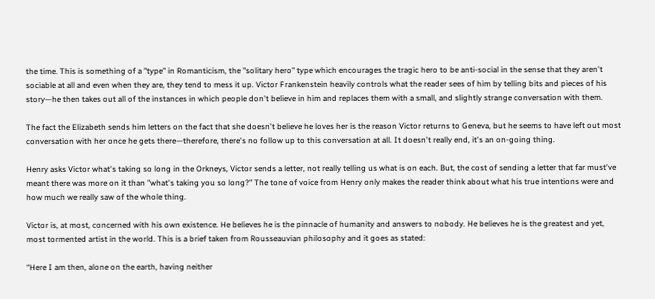the time. This is something of a "type" in Romanticism, the "solitary hero" type which encourages the tragic hero to be anti-social in the sense that they aren't sociable at all and even when they are, they tend to mess it up. Victor Frankenstein heavily controls what the reader sees of him by telling bits and pieces of his story—he then takes out all of the instances in which people don't believe in him and replaces them with a small, and slightly strange conversation with them.

The fact the Elizabeth sends him letters on the fact that she doesn't believe he loves her is the reason Victor returns to Geneva, but he seems to have left out most conversation with her once he gets there—therefore, there's no follow up to this conversation at all. It doesn't really end, it's an on-going thing.

Henry asks Victor what's taking so long in the Orkneys, Victor sends a letter, not really telling us what is on each. But, the cost of sending a letter that far must've meant there was more on it than "what's taking you so long?" The tone of voice from Henry only makes the reader think about what his true intentions were and how much we really saw of the whole thing.

Victor is, at most, concerned with his own existence. He believes he is the pinnacle of humanity and answers to nobody. He believes he is the greatest and yet, most tormented artist in the world. This is a brief taken from Rousseauvian philosophy and it goes as stated:

“Here I am then, alone on the earth, having neither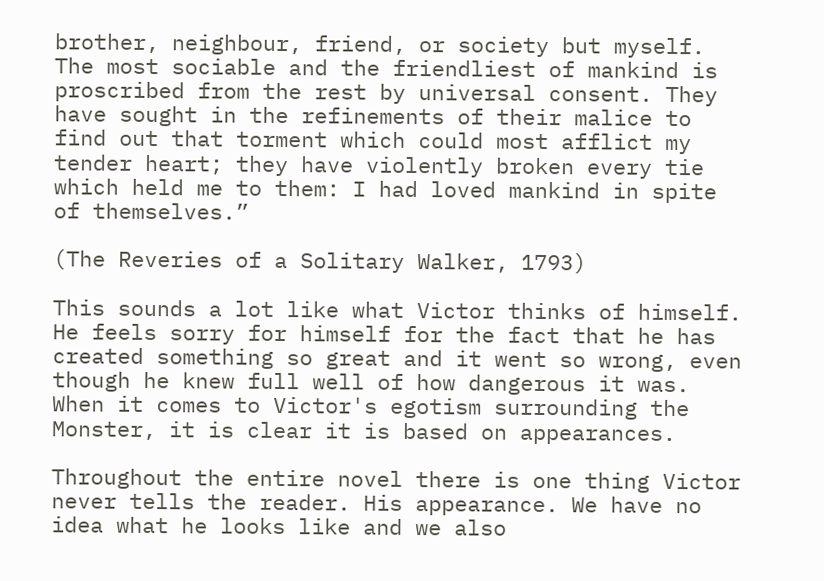brother, neighbour, friend, or society but myself. The most sociable and the friendliest of mankind is proscribed from the rest by universal consent. They have sought in the refinements of their malice to find out that torment which could most afflict my tender heart; they have violently broken every tie which held me to them: I had loved mankind in spite of themselves.”

(The Reveries of a Solitary Walker, 1793)

This sounds a lot like what Victor thinks of himself. He feels sorry for himself for the fact that he has created something so great and it went so wrong, even though he knew full well of how dangerous it was. When it comes to Victor's egotism surrounding the Monster, it is clear it is based on appearances.

Throughout the entire novel there is one thing Victor never tells the reader. His appearance. We have no idea what he looks like and we also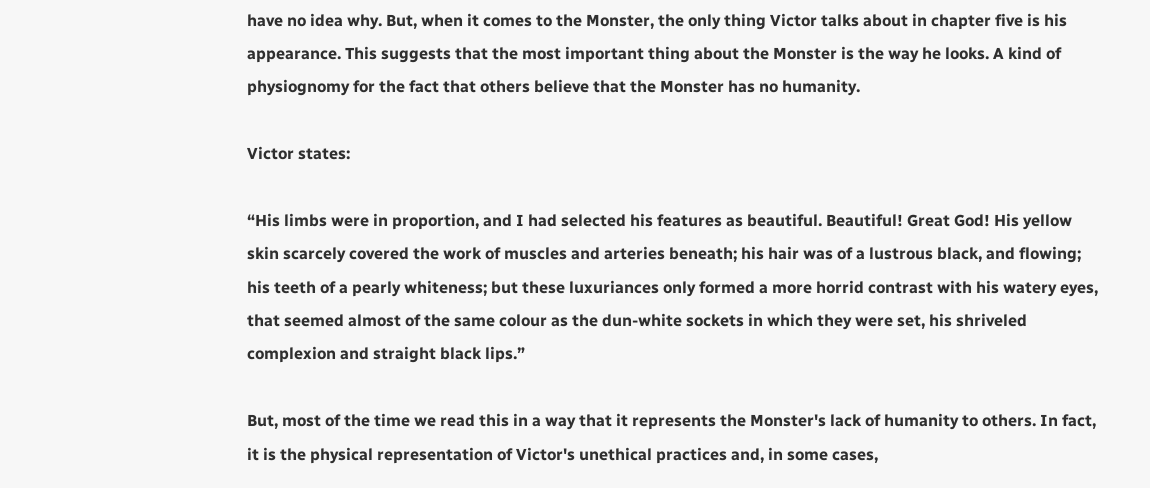have no idea why. But, when it comes to the Monster, the only thing Victor talks about in chapter five is his appearance. This suggests that the most important thing about the Monster is the way he looks. A kind of physiognomy for the fact that others believe that the Monster has no humanity.

Victor states:

“His limbs were in proportion, and I had selected his features as beautiful. Beautiful! Great God! His yellow skin scarcely covered the work of muscles and arteries beneath; his hair was of a lustrous black, and flowing; his teeth of a pearly whiteness; but these luxuriances only formed a more horrid contrast with his watery eyes, that seemed almost of the same colour as the dun-white sockets in which they were set, his shriveled complexion and straight black lips.”

But, most of the time we read this in a way that it represents the Monster's lack of humanity to others. In fact, it is the physical representation of Victor's unethical practices and, in some cases,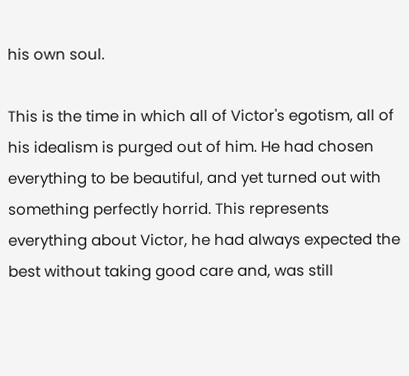his own soul.

This is the time in which all of Victor's egotism, all of his idealism is purged out of him. He had chosen everything to be beautiful, and yet turned out with something perfectly horrid. This represents everything about Victor, he had always expected the best without taking good care and, was still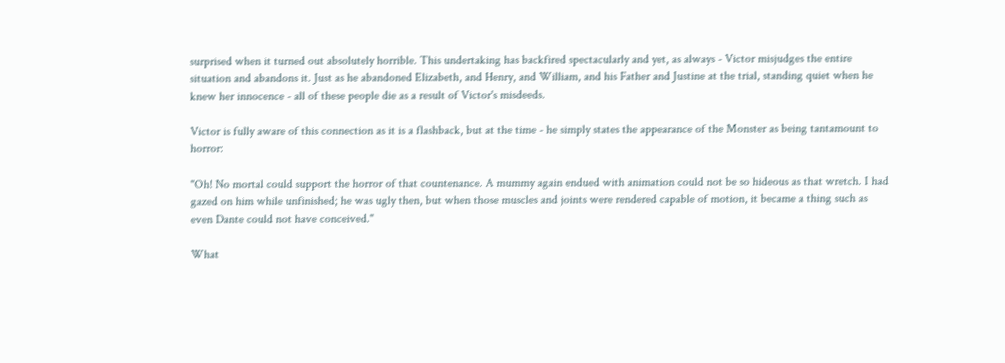surprised when it turned out absolutely horrible. This undertaking has backfired spectacularly and yet, as always - Victor misjudges the entire situation and abandons it. Just as he abandoned Elizabeth, and Henry, and William, and his Father and Justine at the trial, standing quiet when he knew her innocence - all of these people die as a result of Victor's misdeeds.

Victor is fully aware of this connection as it is a flashback, but at the time - he simply states the appearance of the Monster as being tantamount to horror:

"Oh! No mortal could support the horror of that countenance. A mummy again endued with animation could not be so hideous as that wretch. I had gazed on him while unfinished; he was ugly then, but when those muscles and joints were rendered capable of motion, it became a thing such as even Dante could not have conceived."

What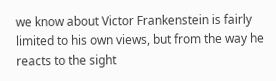we know about Victor Frankenstein is fairly limited to his own views, but from the way he reacts to the sight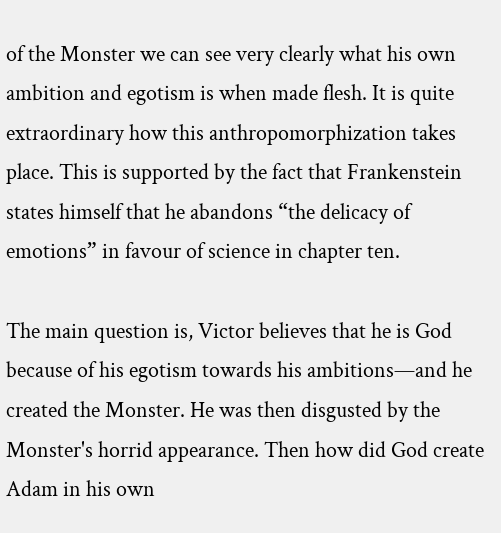of the Monster we can see very clearly what his own ambition and egotism is when made flesh. It is quite extraordinary how this anthropomorphization takes place. This is supported by the fact that Frankenstein states himself that he abandons “the delicacy of emotions” in favour of science in chapter ten.

The main question is, Victor believes that he is God because of his egotism towards his ambitions—and he created the Monster. He was then disgusted by the Monster's horrid appearance. Then how did God create Adam in his own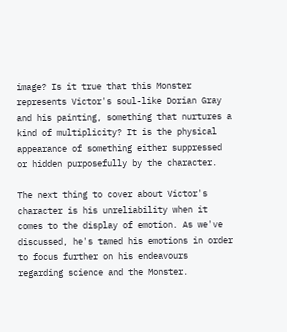image? Is it true that this Monster represents Victor's soul-like Dorian Gray and his painting, something that nurtures a kind of multiplicity? It is the physical appearance of something either suppressed or hidden purposefully by the character.

The next thing to cover about Victor's character is his unreliability when it comes to the display of emotion. As we've discussed, he's tamed his emotions in order to focus further on his endeavours regarding science and the Monster.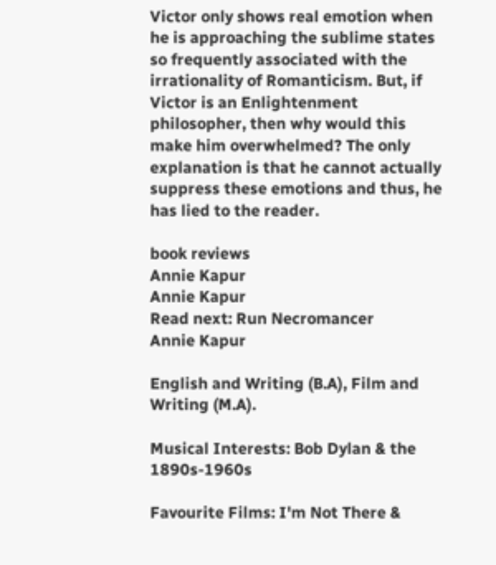Victor only shows real emotion when he is approaching the sublime states so frequently associated with the irrationality of Romanticism. But, if Victor is an Enlightenment philosopher, then why would this make him overwhelmed? The only explanation is that he cannot actually suppress these emotions and thus, he has lied to the reader.

book reviews
Annie Kapur
Annie Kapur
Read next: Run Necromancer
Annie Kapur

English and Writing (B.A), Film and Writing (M.A).

Musical Interests: Bob Dylan & the 1890s-1960s

Favourite Films: I'm Not There &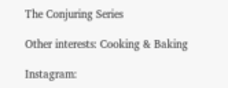The Conjuring Series

Other interests: Cooking & Baking

Instagram: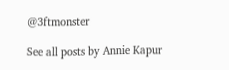@3ftmonster

See all posts by Annie Kapur